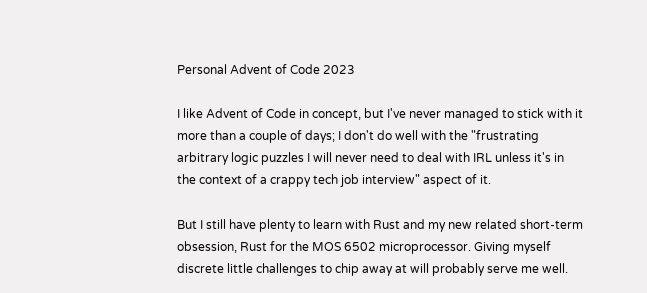Personal Advent of Code 2023

I like Advent of Code in concept, but I've never managed to stick with it more than a couple of days; I don't do well with the "frustrating arbitrary logic puzzles I will never need to deal with IRL unless it's in the context of a crappy tech job interview" aspect of it.

But I still have plenty to learn with Rust and my new related short-term obsession, Rust for the MOS 6502 microprocessor. Giving myself discrete little challenges to chip away at will probably serve me well.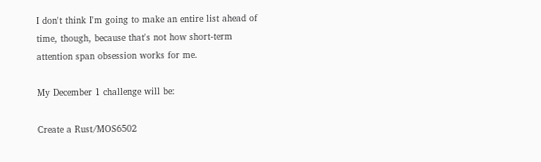I don't think I'm going to make an entire list ahead of time, though, because that's not how short-term attention span obsession works for me.

My December 1 challenge will be:

Create a Rust/MOS6502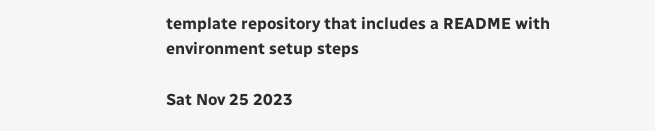template repository that includes a README with environment setup steps

Sat Nov 25 2023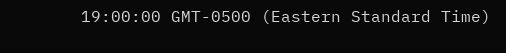19:00:00 GMT-0500 (Eastern Standard Time)